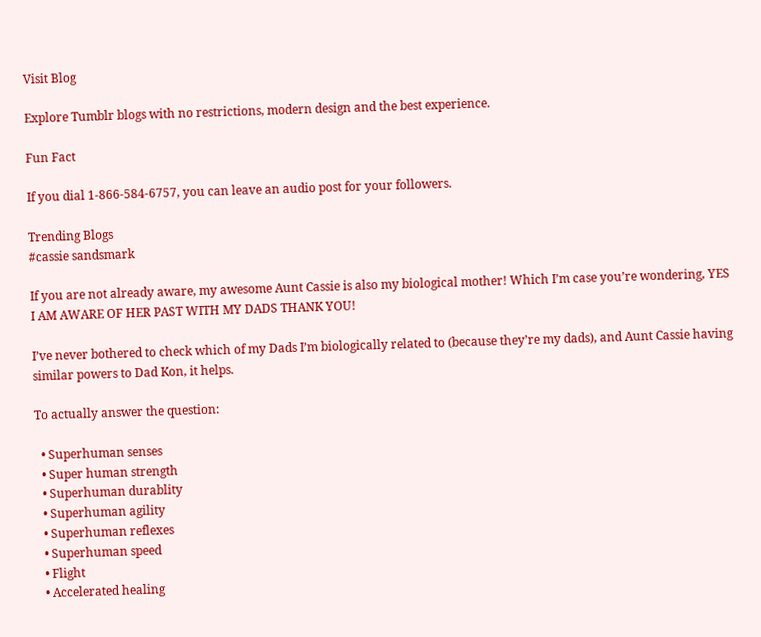Visit Blog

Explore Tumblr blogs with no restrictions, modern design and the best experience.

Fun Fact

If you dial 1-866-584-6757, you can leave an audio post for your followers.

Trending Blogs
#cassie sandsmark

If you are not already aware, my awesome Aunt Cassie is also my biological mother! Which I’m case you’re wondering, YES I AM AWARE OF HER PAST WITH MY DADS THANK YOU!

I’ve never bothered to check which of my Dads I’m biologically related to (because they’re my dads), and Aunt Cassie having similar powers to Dad Kon, it helps.

To actually answer the question:

  • Superhuman senses
  • Super human strength
  • Superhuman durablity
  • Superhuman agility
  • Superhuman reflexes
  • Superhuman speed
  • Flight
  • Accelerated healing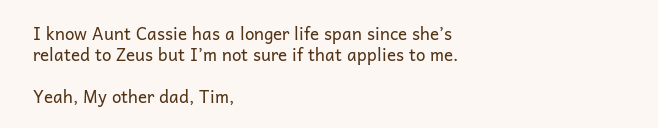I know Aunt Cassie has a longer life span since she’s related to Zeus but I’m not sure if that applies to me.

Yeah, My other dad, Tim,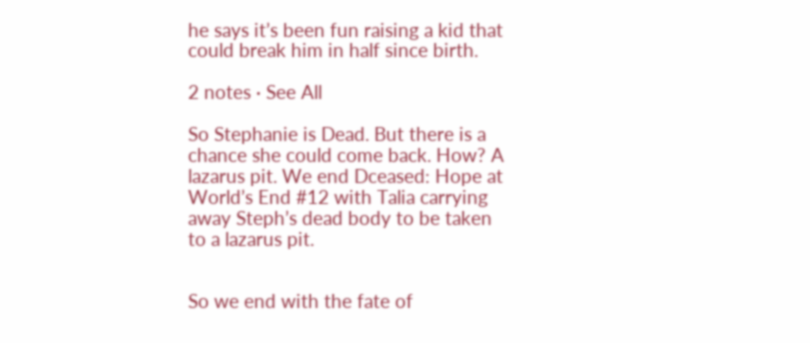he says it’s been fun raising a kid that could break him in half since birth.

2 notes · See All

So Stephanie is Dead. But there is a chance she could come back. How? A lazarus pit. We end Dceased: Hope at World’s End #12 with Talia carrying away Steph’s dead body to be taken to a lazarus pit.


So we end with the fate of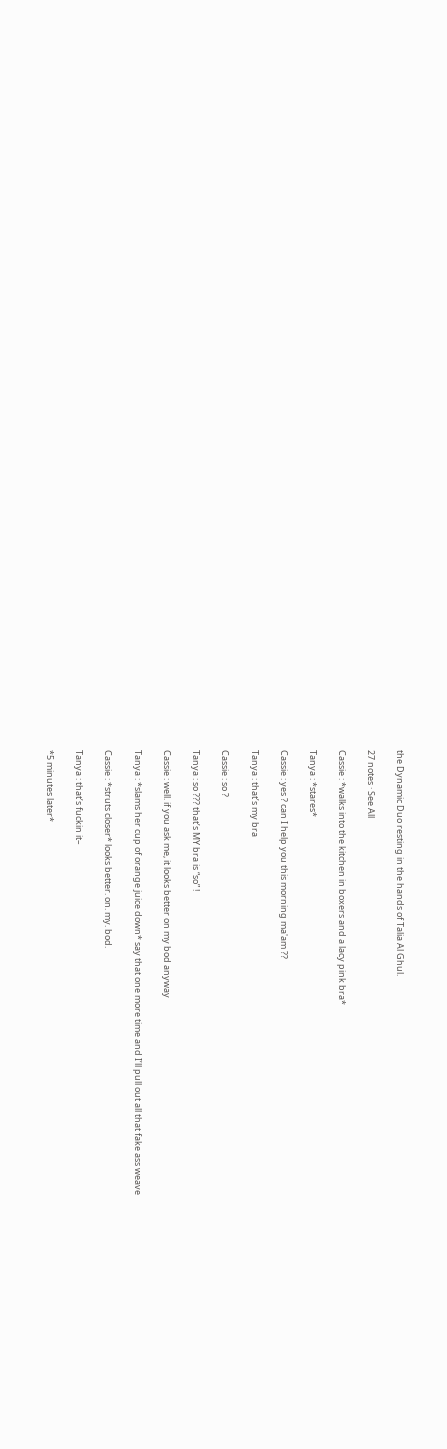the Dynamic Duo resting in the hands of Talia Al Ghul.

27 notes · See All

Cassie : *walks into the kitchen in boxers and a lacy pink bra*

Tanya : *stares*

Cassie : yes ? can I help you this morning ma'am ??

Tanya : that’s my bra

Cassie : so ?

Tanya : so ??? that’s MY bra is “so” !

Cassie : well. if you ask me, it looks better on my bod anyway

Tanya : *slams her cup of orange juice down* say that one more time and I’ll pull out all that fake ass weave

Cassie : *struts closer* looks better. on. my. bod.

Tanya : that’s fuckin it–

*5 minutes later*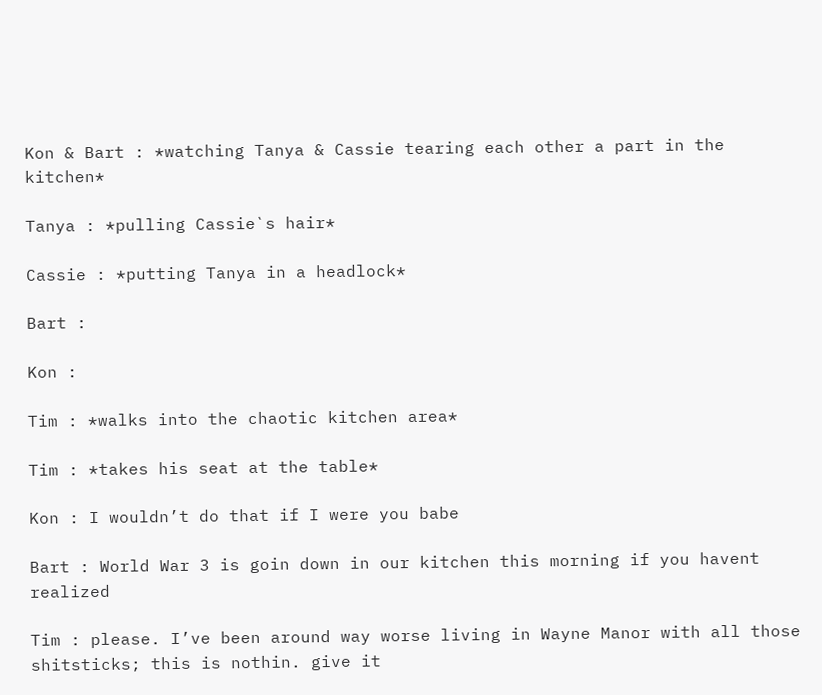Kon & Bart : *watching Tanya & Cassie tearing each other a part in the kitchen*

Tanya : *pulling Cassie`s hair*

Cassie : *putting Tanya in a headlock*

Bart :

Kon :

Tim : *walks into the chaotic kitchen area*

Tim : *takes his seat at the table*

Kon : I wouldn’t do that if I were you babe

Bart : World War 3 is goin down in our kitchen this morning if you havent realized

Tim : please. I’ve been around way worse living in Wayne Manor with all those shitsticks; this is nothin. give it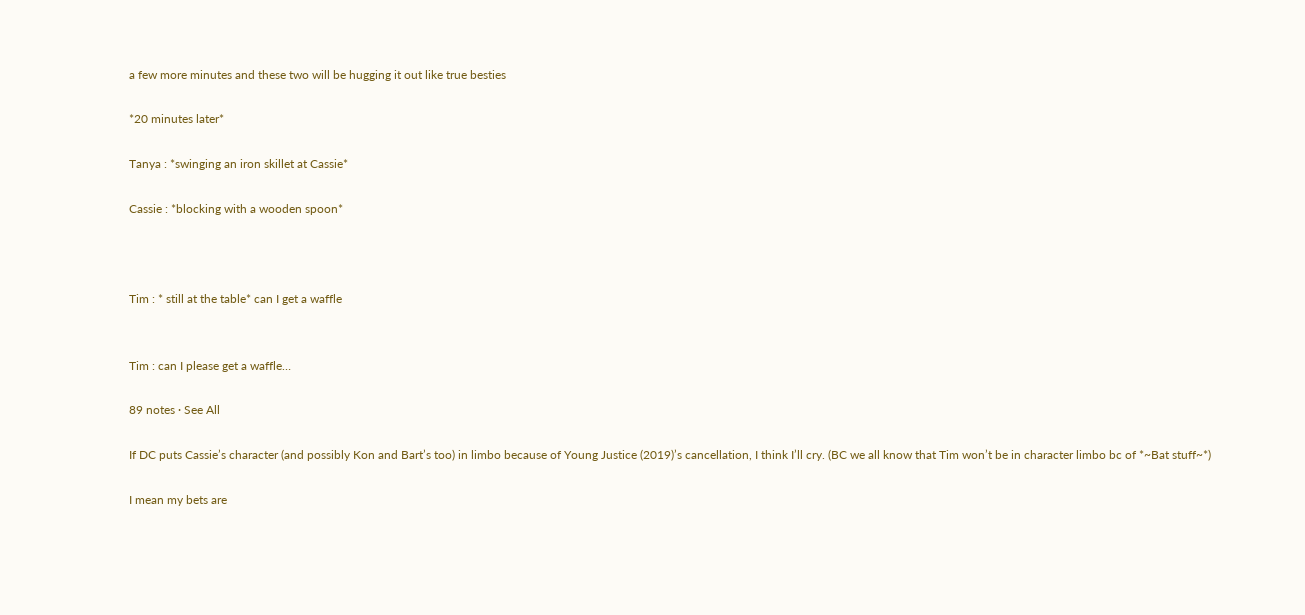a few more minutes and these two will be hugging it out like true besties

*20 minutes later*

Tanya : *swinging an iron skillet at Cassie*

Cassie : *blocking with a wooden spoon*



Tim : * still at the table* can I get a waffle


Tim : can I please get a waffle…

89 notes · See All

If DC puts Cassie’s character (and possibly Kon and Bart’s too) in limbo because of Young Justice (2019)’s cancellation, I think I’ll cry. (BC we all know that Tim won’t be in character limbo bc of *~Bat stuff~*)

I mean my bets are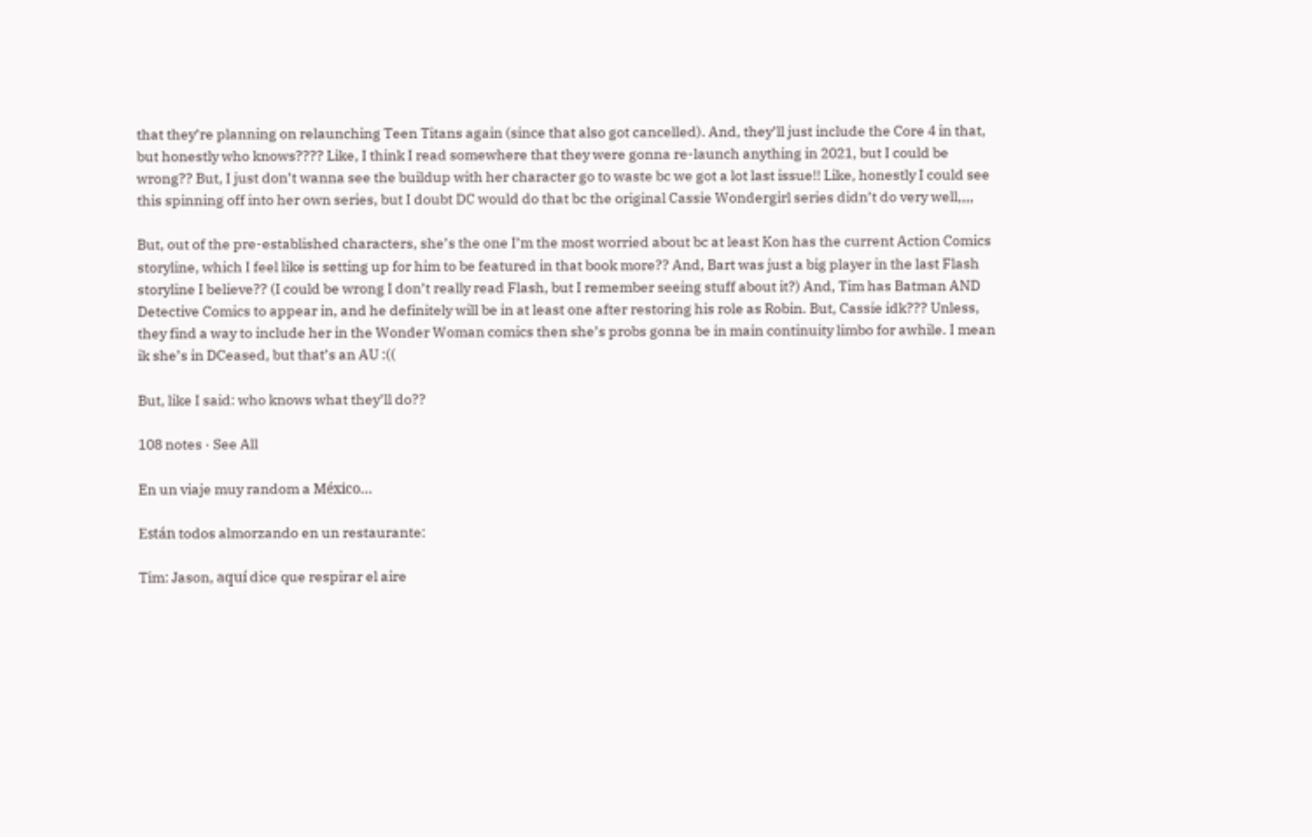that they’re planning on relaunching Teen Titans again (since that also got cancelled). And, they’ll just include the Core 4 in that, but honestly who knows???? Like, I think I read somewhere that they were gonna re-launch anything in 2021, but I could be wrong?? But, I just don’t wanna see the buildup with her character go to waste bc we got a lot last issue!! Like, honestly I could see this spinning off into her own series, but I doubt DC would do that bc the original Cassie Wondergirl series didn’t do very well,,,,

But, out of the pre-established characters, she’s the one I’m the most worried about bc at least Kon has the current Action Comics storyline, which I feel like is setting up for him to be featured in that book more?? And, Bart was just a big player in the last Flash storyline I believe?? (I could be wrong I don’t really read Flash, but I remember seeing stuff about it?) And, Tim has Batman AND Detective Comics to appear in, and he definitely will be in at least one after restoring his role as Robin. But, Cassie idk??? Unless, they find a way to include her in the Wonder Woman comics then she’s probs gonna be in main continuity limbo for awhile. I mean ik she’s in DCeased, but that’s an AU :((

But, like I said: who knows what they’ll do??

108 notes · See All

En un viaje muy random a México…

Están todos almorzando en un restaurante:

Tim: Jason, aquí dice que respirar el aire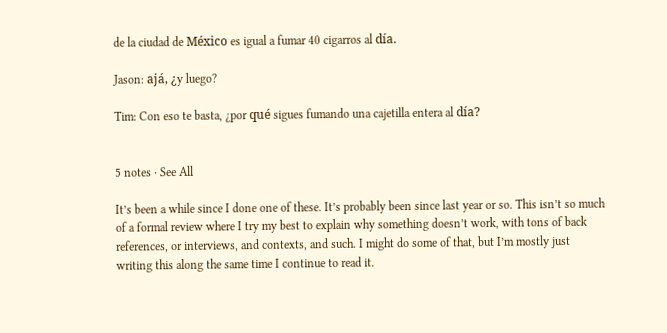de la ciudad de México es igual a fumar 40 cigarros al día.

Jason: ajá, ¿y luego?

Tim: Con eso te basta, ¿por qué sigues fumando una cajetilla entera al día?


5 notes · See All

It’s been a while since I done one of these. It’s probably been since last year or so. This isn’t so much of a formal review where I try my best to explain why something doesn’t work, with tons of back references, or interviews, and contexts, and such. I might do some of that, but I’m mostly just writing this along the same time I continue to read it.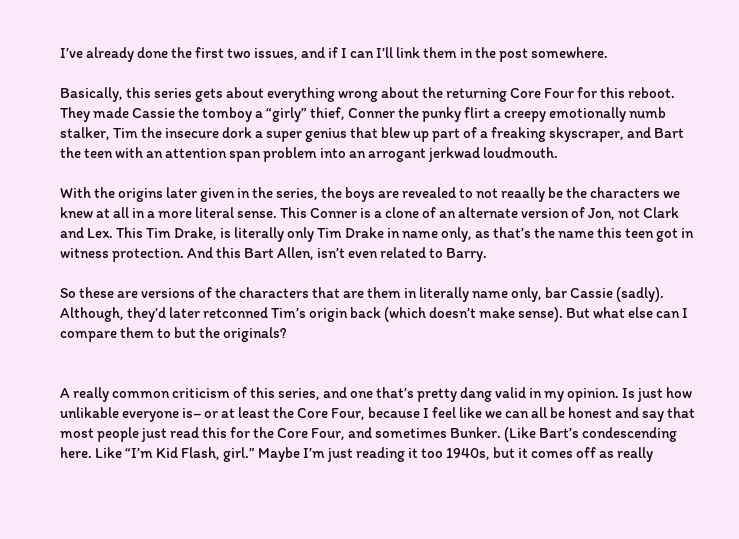I’ve already done the first two issues, and if I can I’ll link them in the post somewhere.

Basically, this series gets about everything wrong about the returning Core Four for this reboot. They made Cassie the tomboy a “girly” thief, Conner the punky flirt a creepy emotionally numb stalker, Tim the insecure dork a super genius that blew up part of a freaking skyscraper, and Bart the teen with an attention span problem into an arrogant jerkwad loudmouth.

With the origins later given in the series, the boys are revealed to not reaally be the characters we knew at all in a more literal sense. This Conner is a clone of an alternate version of Jon, not Clark and Lex. This Tim Drake, is literally only Tim Drake in name only, as that’s the name this teen got in witness protection. And this Bart Allen, isn’t even related to Barry.

So these are versions of the characters that are them in literally name only, bar Cassie (sadly). Although, they’d later retconned Tim’s origin back (which doesn’t make sense). But what else can I compare them to but the originals?


A really common criticism of this series, and one that’s pretty dang valid in my opinion. Is just how unlikable everyone is– or at least the Core Four, because I feel like we can all be honest and say that most people just read this for the Core Four, and sometimes Bunker. (Like Bart’s condescending here. Like “I’m Kid Flash, girl.” Maybe I’m just reading it too 1940s, but it comes off as really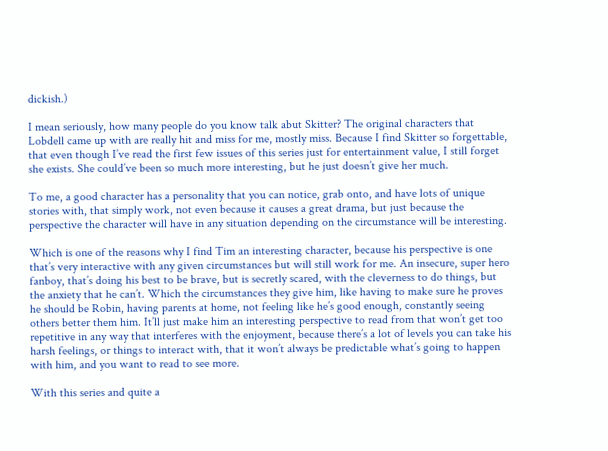dickish.)

I mean seriously, how many people do you know talk abut Skitter? The original characters that Lobdell came up with are really hit and miss for me, mostly miss. Because I find Skitter so forgettable, that even though I’ve read the first few issues of this series just for entertainment value, I still forget she exists. She could’ve been so much more interesting, but he just doesn’t give her much.

To me, a good character has a personality that you can notice, grab onto, and have lots of unique stories with, that simply work, not even because it causes a great drama, but just because the perspective the character will have in any situation depending on the circumstance will be interesting.

Which is one of the reasons why I find Tim an interesting character, because his perspective is one that’s very interactive with any given circumstances but will still work for me. An insecure, super hero fanboy, that’s doing his best to be brave, but is secretly scared, with the cleverness to do things, but the anxiety that he can’t. Which the circumstances they give him, like having to make sure he proves he should be Robin, having parents at home, not feeling like he’s good enough, constantly seeing others better them him. It’ll just make him an interesting perspective to read from that won’t get too repetitive in any way that interferes with the enjoyment, because there’s a lot of levels you can take his harsh feelings, or things to interact with, that it won’t always be predictable what’s going to happen with him, and you want to read to see more.

With this series and quite a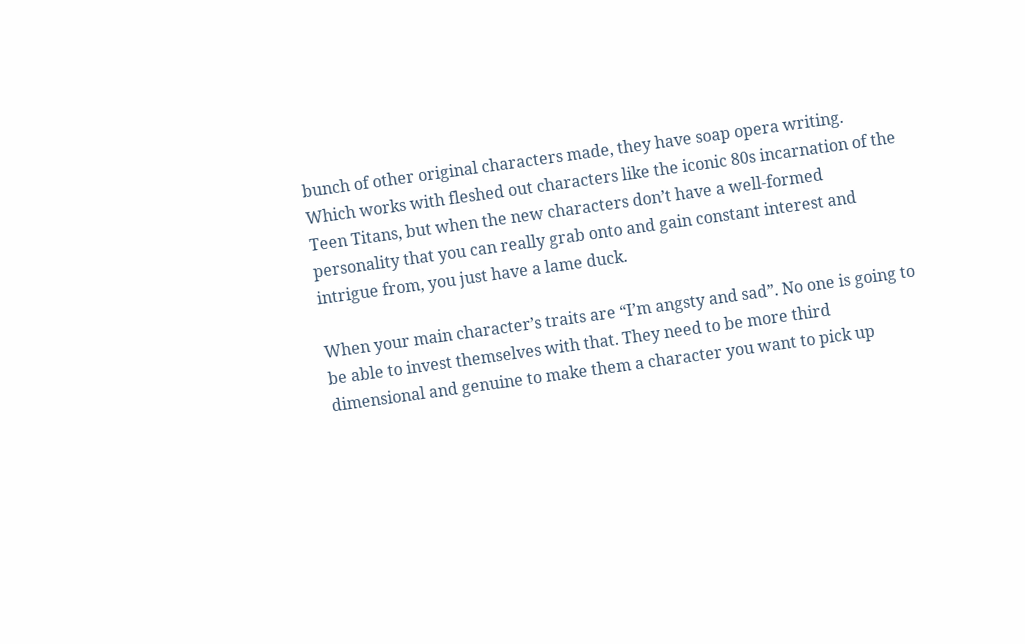bunch of other original characters made, they have soap opera writing. Which works with fleshed out characters like the iconic 80s incarnation of the Teen Titans, but when the new characters don’t have a well-formed personality that you can really grab onto and gain constant interest and intrigue from, you just have a lame duck.

When your main character’s traits are “I’m angsty and sad”. No one is going to be able to invest themselves with that. They need to be more third dimensional and genuine to make them a character you want to pick up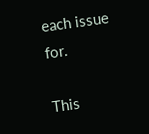each issue for.

This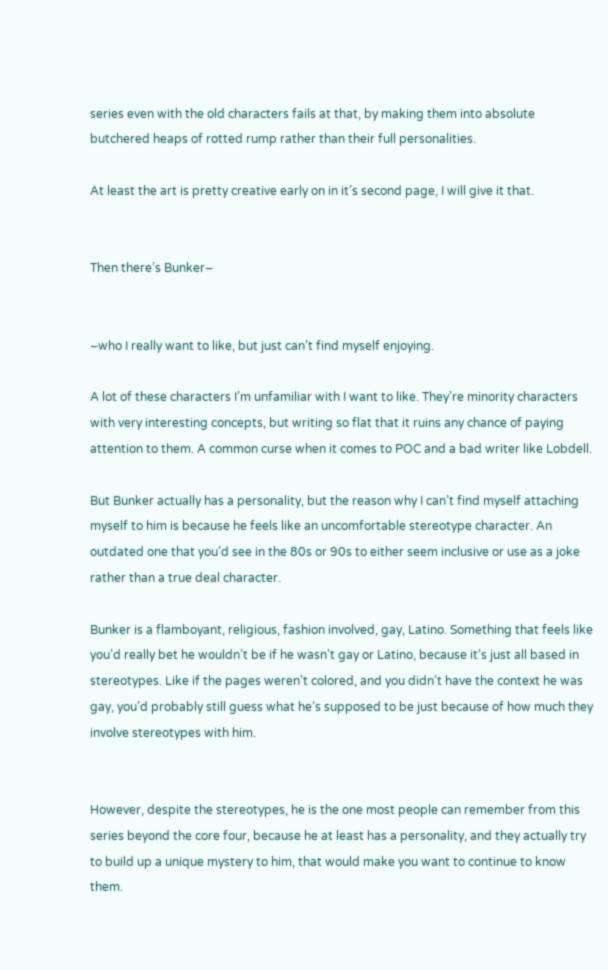series even with the old characters fails at that, by making them into absolute butchered heaps of rotted rump rather than their full personalities.

At least the art is pretty creative early on in it’s second page, I will give it that.


Then there’s Bunker–


–who I really want to like, but just can’t find myself enjoying.

A lot of these characters I’m unfamiliar with I want to like. They’re minority characters with very interesting concepts, but writing so flat that it ruins any chance of paying attention to them. A common curse when it comes to POC and a bad writer like Lobdell.

But Bunker actually has a personality, but the reason why I can’t find myself attaching myself to him is because he feels like an uncomfortable stereotype character. An outdated one that you’d see in the 80s or 90s to either seem inclusive or use as a joke rather than a true deal character.

Bunker is a flamboyant, religious, fashion involved, gay, Latino. Something that feels like you’d really bet he wouldn’t be if he wasn’t gay or Latino, because it’s just all based in stereotypes. Like if the pages weren’t colored, and you didn’t have the context he was gay, you’d probably still guess what he’s supposed to be just because of how much they involve stereotypes with him.


However, despite the stereotypes, he is the one most people can remember from this series beyond the core four, because he at least has a personality, and they actually try to build up a unique mystery to him, that would make you want to continue to know them.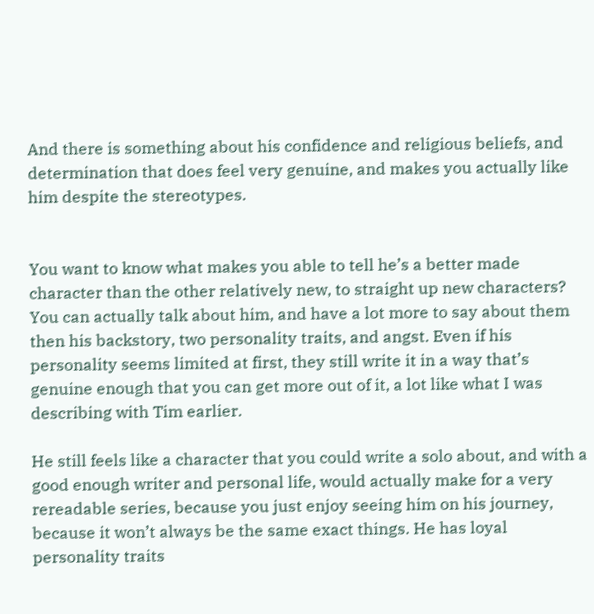And there is something about his confidence and religious beliefs, and determination that does feel very genuine, and makes you actually like him despite the stereotypes.


You want to know what makes you able to tell he’s a better made character than the other relatively new, to straight up new characters? You can actually talk about him, and have a lot more to say about them then his backstory, two personality traits, and angst. Even if his personality seems limited at first, they still write it in a way that’s genuine enough that you can get more out of it, a lot like what I was describing with Tim earlier.

He still feels like a character that you could write a solo about, and with a good enough writer and personal life, would actually make for a very rereadable series, because you just enjoy seeing him on his journey, because it won’t always be the same exact things. He has loyal personality traits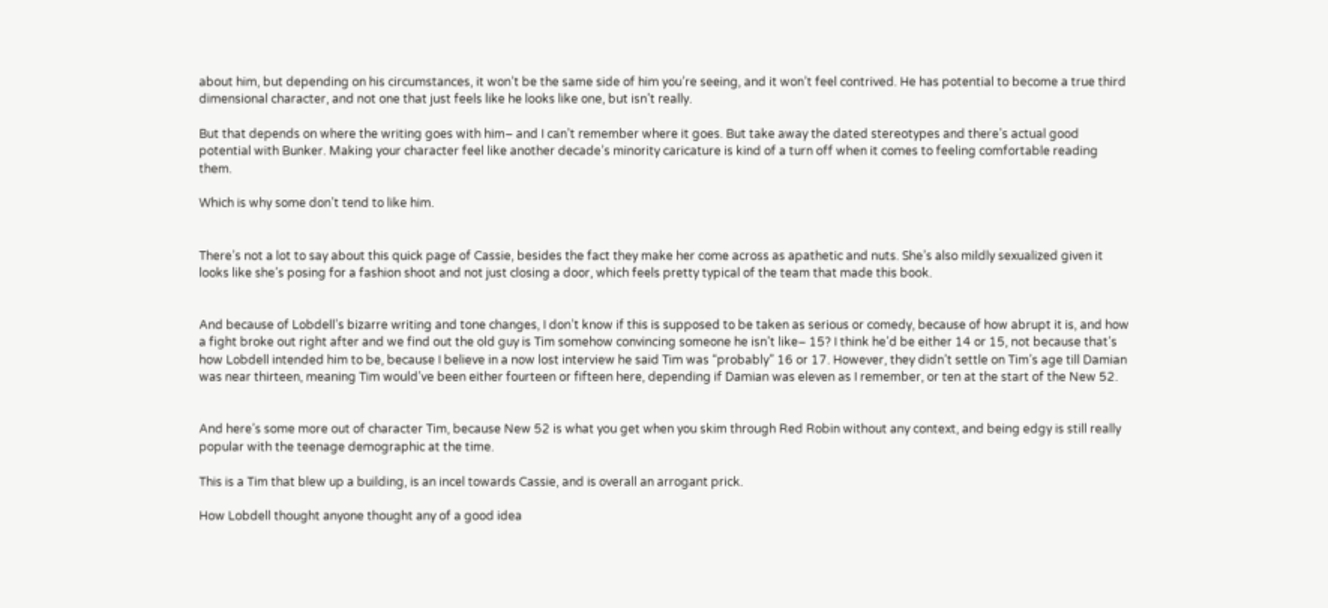about him, but depending on his circumstances, it won’t be the same side of him you’re seeing, and it won’t feel contrived. He has potential to become a true third dimensional character, and not one that just feels like he looks like one, but isn’t really.

But that depends on where the writing goes with him– and I can’t remember where it goes. But take away the dated stereotypes and there’s actual good potential with Bunker. Making your character feel like another decade’s minority caricature is kind of a turn off when it comes to feeling comfortable reading them.

Which is why some don’t tend to like him.


There’s not a lot to say about this quick page of Cassie, besides the fact they make her come across as apathetic and nuts. She’s also mildly sexualized given it looks like she’s posing for a fashion shoot and not just closing a door, which feels pretty typical of the team that made this book.


And because of Lobdell’s bizarre writing and tone changes, I don’t know if this is supposed to be taken as serious or comedy, because of how abrupt it is, and how a fight broke out right after and we find out the old guy is Tim somehow convincing someone he isn’t like– 15? I think he’d be either 14 or 15, not because that’s how Lobdell intended him to be, because I believe in a now lost interview he said Tim was “probably” 16 or 17. However, they didn’t settle on Tim’s age till Damian was near thirteen, meaning Tim would’ve been either fourteen or fifteen here, depending if Damian was eleven as I remember, or ten at the start of the New 52.


And here’s some more out of character Tim, because New 52 is what you get when you skim through Red Robin without any context, and being edgy is still really popular with the teenage demographic at the time.

This is a Tim that blew up a building, is an incel towards Cassie, and is overall an arrogant prick.

How Lobdell thought anyone thought any of a good idea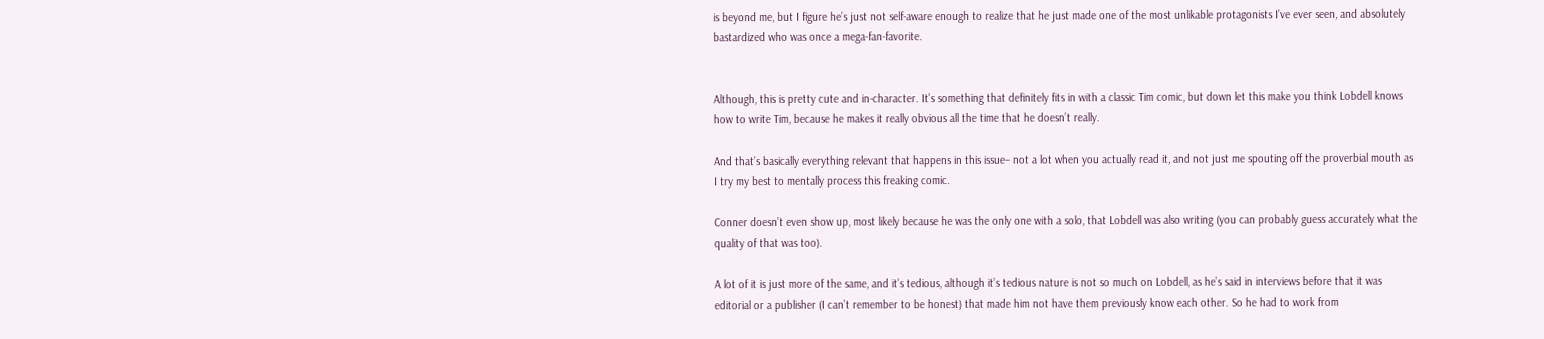is beyond me, but I figure he’s just not self-aware enough to realize that he just made one of the most unlikable protagonists I’ve ever seen, and absolutely bastardized who was once a mega-fan-favorite.


Although, this is pretty cute and in-character. It’s something that definitely fits in with a classic Tim comic, but down let this make you think Lobdell knows how to write Tim, because he makes it really obvious all the time that he doesn’t really.

And that’s basically everything relevant that happens in this issue– not a lot when you actually read it, and not just me spouting off the proverbial mouth as I try my best to mentally process this freaking comic.

Conner doesn’t even show up, most likely because he was the only one with a solo, that Lobdell was also writing (you can probably guess accurately what the quality of that was too).

A lot of it is just more of the same, and it’s tedious, although it’s tedious nature is not so much on Lobdell, as he’s said in interviews before that it was editorial or a publisher (I can’t remember to be honest) that made him not have them previously know each other. So he had to work from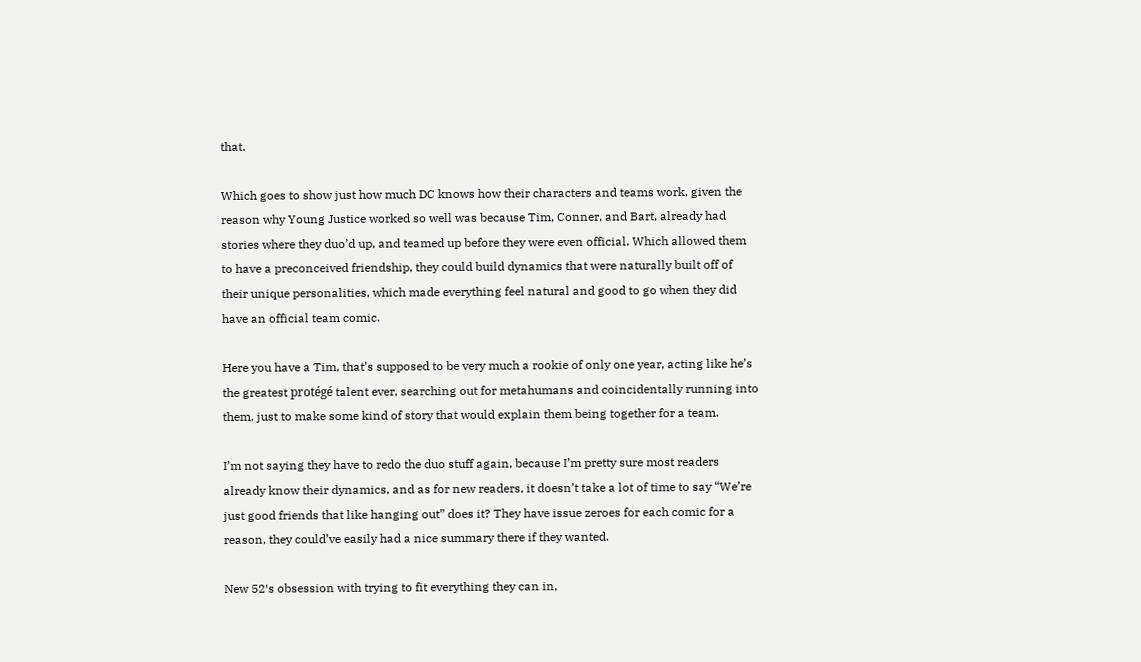that.

Which goes to show just how much DC knows how their characters and teams work, given the reason why Young Justice worked so well was because Tim, Conner, and Bart, already had stories where they duo’d up, and teamed up before they were even official. Which allowed them to have a preconceived friendship, they could build dynamics that were naturally built off of their unique personalities, which made everything feel natural and good to go when they did have an official team comic.

Here you have a Tim, that’s supposed to be very much a rookie of only one year, acting like he’s the greatest protégé talent ever, searching out for metahumans and coincidentally running into them, just to make some kind of story that would explain them being together for a team.

I’m not saying they have to redo the duo stuff again, because I’m pretty sure most readers already know their dynamics, and as for new readers, it doesn’t take a lot of time to say “We’re just good friends that like hanging out” does it? They have issue zeroes for each comic for a reason, they could’ve easily had a nice summary there if they wanted.

New 52′s obsession with trying to fit everything they can in,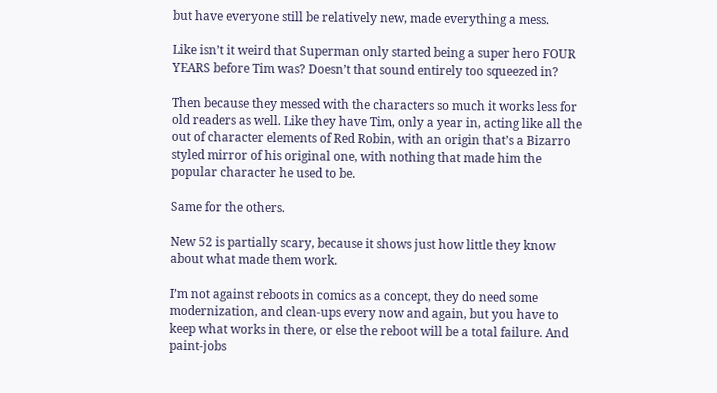but have everyone still be relatively new, made everything a mess.

Like isn’t it weird that Superman only started being a super hero FOUR YEARS before Tim was? Doesn’t that sound entirely too squeezed in?

Then because they messed with the characters so much it works less for old readers as well. Like they have Tim, only a year in, acting like all the out of character elements of Red Robin, with an origin that’s a Bizarro styled mirror of his original one, with nothing that made him the popular character he used to be.

Same for the others.

New 52 is partially scary, because it shows just how little they know about what made them work.

I’m not against reboots in comics as a concept, they do need some modernization, and clean-ups every now and again, but you have to keep what works in there, or else the reboot will be a total failure. And paint-jobs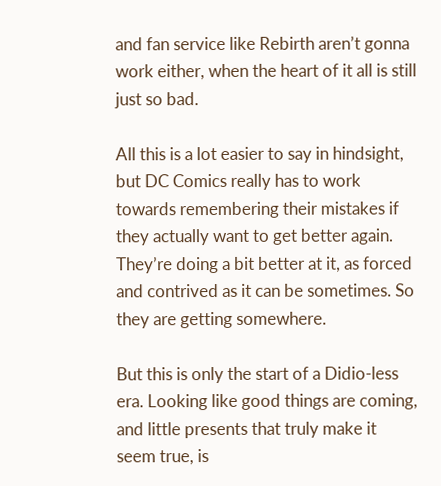and fan service like Rebirth aren’t gonna work either, when the heart of it all is still just so bad.

All this is a lot easier to say in hindsight, but DC Comics really has to work towards remembering their mistakes if they actually want to get better again. They’re doing a bit better at it, as forced and contrived as it can be sometimes. So they are getting somewhere.

But this is only the start of a Didio-less era. Looking like good things are coming, and little presents that truly make it seem true, is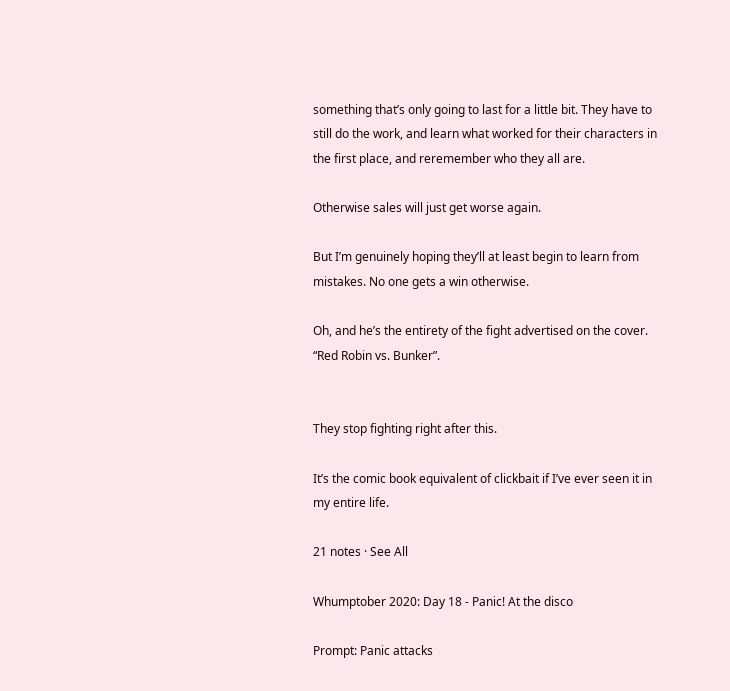something that’s only going to last for a little bit. They have to still do the work, and learn what worked for their characters in the first place, and reremember who they all are.

Otherwise sales will just get worse again.

But I’m genuinely hoping they’ll at least begin to learn from mistakes. No one gets a win otherwise.

Oh, and he’s the entirety of the fight advertised on the cover. “Red Robin vs. Bunker”.


They stop fighting right after this.

It’s the comic book equivalent of clickbait if I’ve ever seen it in my entire life.

21 notes · See All

Whumptober 2020: Day 18 - Panic! At the disco

Prompt: Panic attacks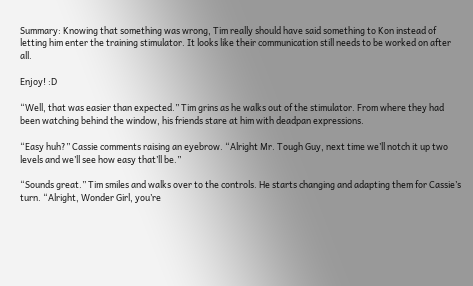Summary: Knowing that something was wrong, Tim really should have said something to Kon instead of letting him enter the training stimulator. It looks like their communication still needs to be worked on after all.

Enjoy! :D

“Well, that was easier than expected.” Tim grins as he walks out of the stimulator. From where they had been watching behind the window, his friends stare at him with deadpan expressions.

“Easy huh?” Cassie comments raising an eyebrow. “Alright Mr. Tough Guy, next time we’ll notch it up two levels and we’ll see how easy that’ll be.”

“Sounds great.” Tim smiles and walks over to the controls. He starts changing and adapting them for Cassie’s turn. “Alright, Wonder Girl, you’re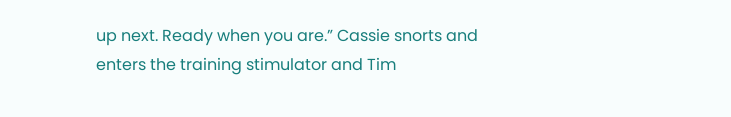up next. Ready when you are.” Cassie snorts and enters the training stimulator and Tim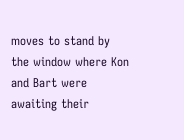moves to stand by the window where Kon and Bart were awaiting their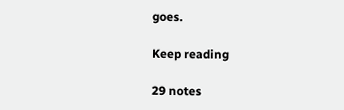goes.

Keep reading

29 notes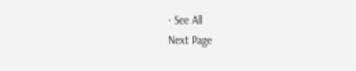· See All
Next Page